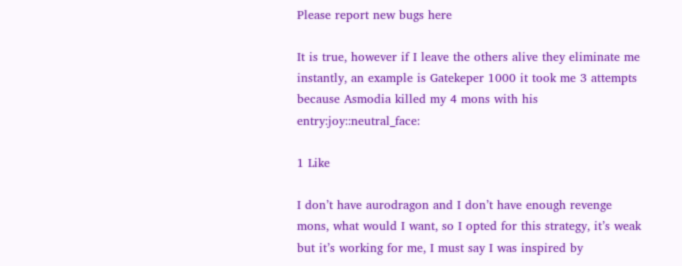Please report new bugs here

It is true, however if I leave the others alive they eliminate me instantly, an example is Gatekeper 1000 it took me 3 attempts because Asmodia killed my 4 mons with his entry:joy::neutral_face:

1 Like

I don’t have aurodragon and I don’t have enough revenge mons, what would I want, so I opted for this strategy, it’s weak but it’s working for me, I must say I was inspired by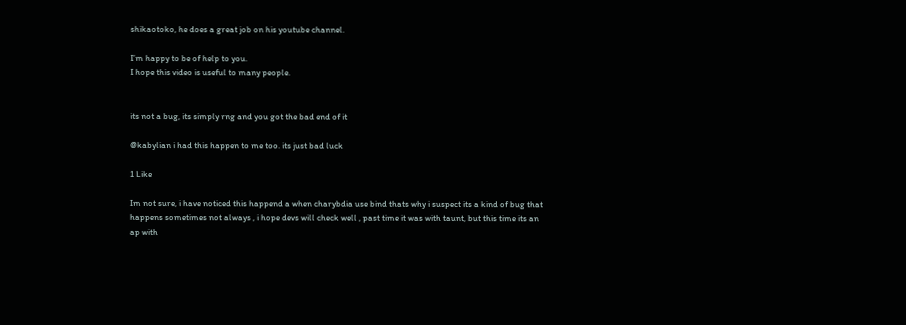shikaotoko, he does a great job on his youtube channel.

I’m happy to be of help to you.
I hope this video is useful to many people.


its not a bug, its simply rng and you got the bad end of it

@kabylian i had this happen to me too. its just bad luck

1 Like

Im not sure, i have noticed this happend a when charybdia use bind thats why i suspect its a kind of bug that happens sometimes not always , i hope devs will check well , past time it was with taunt, but this time its an ap with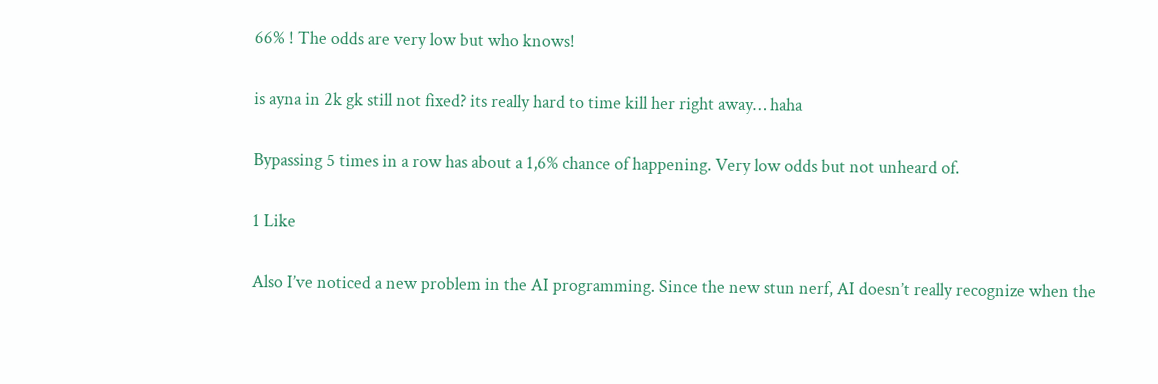66% ! The odds are very low but who knows!

is ayna in 2k gk still not fixed? its really hard to time kill her right away… haha

Bypassing 5 times in a row has about a 1,6% chance of happening. Very low odds but not unheard of.

1 Like

Also I’ve noticed a new problem in the AI programming. Since the new stun nerf, AI doesn’t really recognize when the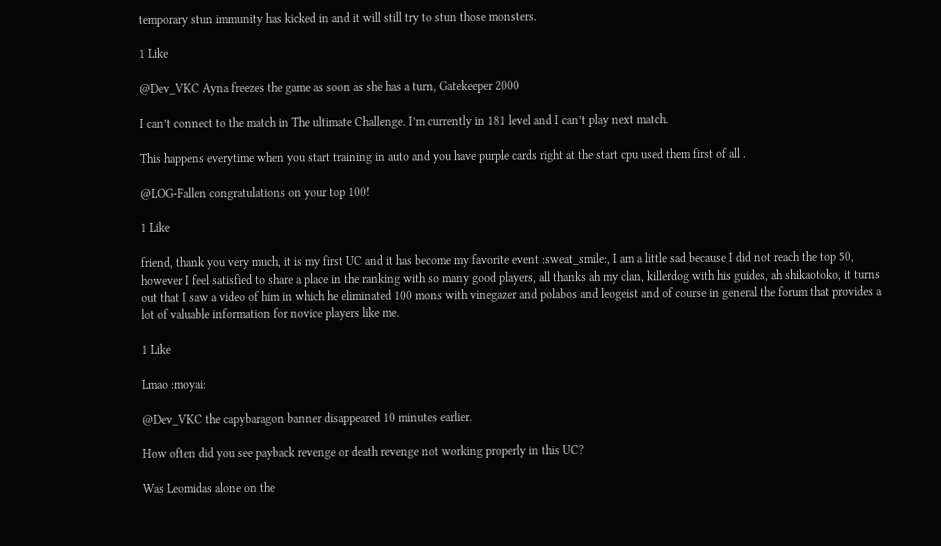temporary stun immunity has kicked in and it will still try to stun those monsters.

1 Like

@Dev_VKC Ayna freezes the game as soon as she has a turn, Gatekeeper 2000

I can’t connect to the match in The ultimate Challenge. I’m currently in 181 level and I can’t play next match.

This happens everytime when you start training in auto and you have purple cards right at the start cpu used them first of all .

@LOG-Fallen congratulations on your top 100!

1 Like

friend, thank you very much, it is my first UC and it has become my favorite event :sweat_smile:, I am a little sad because I did not reach the top 50, however I feel satisfied to share a place in the ranking with so many good players, all thanks ah my clan, killerdog with his guides, ah shikaotoko, it turns out that I saw a video of him in which he eliminated 100 mons with vinegazer and polabos and leogeist and of course in general the forum that provides a lot of valuable information for novice players like me.

1 Like

Lmao :moyai:

@Dev_VKC the capybaragon banner disappeared 10 minutes earlier.

How often did you see payback revenge or death revenge not working properly in this UC?

Was Leomidas alone on the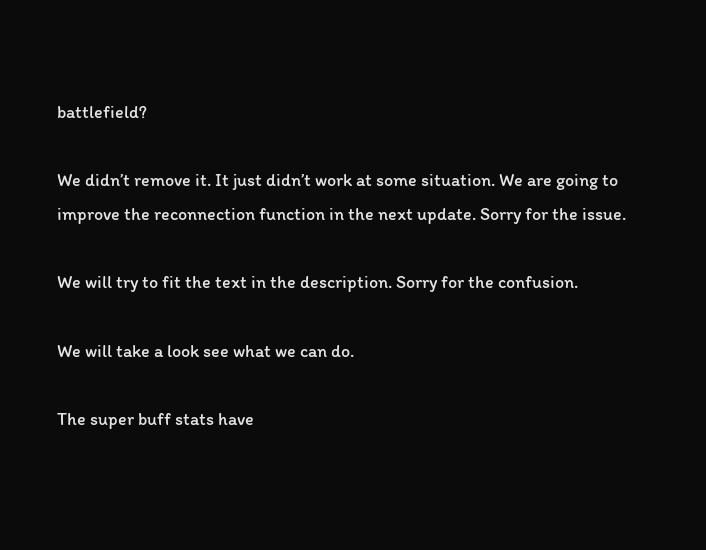battlefield?

We didn’t remove it. It just didn’t work at some situation. We are going to improve the reconnection function in the next update. Sorry for the issue.

We will try to fit the text in the description. Sorry for the confusion.

We will take a look see what we can do.

The super buff stats have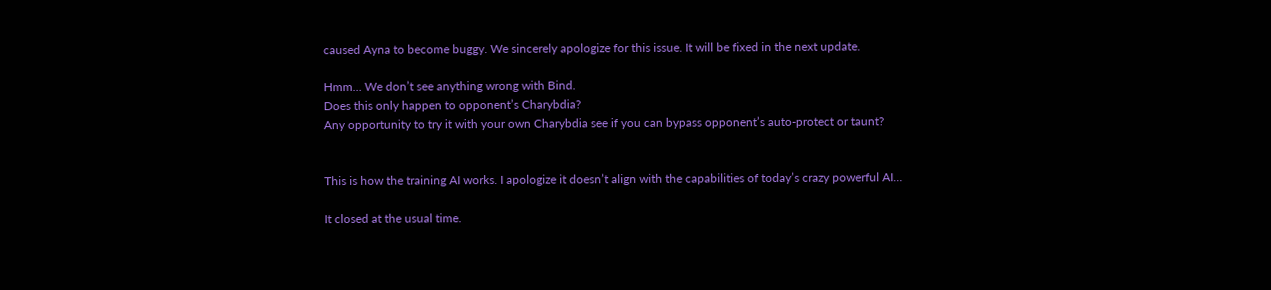caused Ayna to become buggy. We sincerely apologize for this issue. It will be fixed in the next update.

Hmm… We don’t see anything wrong with Bind.
Does this only happen to opponent’s Charybdia?
Any opportunity to try it with your own Charybdia see if you can bypass opponent’s auto-protect or taunt?


This is how the training AI works. I apologize it doesn’t align with the capabilities of today’s crazy powerful AI…

It closed at the usual time.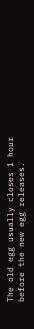The old egg usually closes 1 hour before the new egg releases.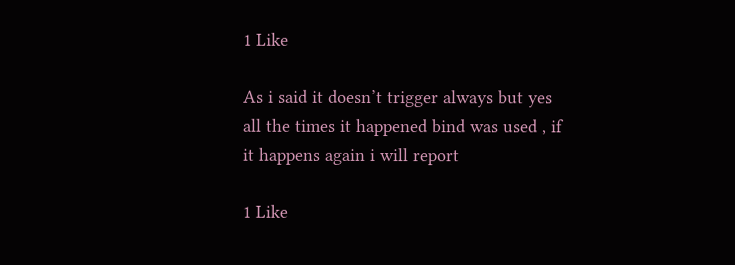1 Like

As i said it doesn’t trigger always but yes all the times it happened bind was used , if it happens again i will report

1 Like